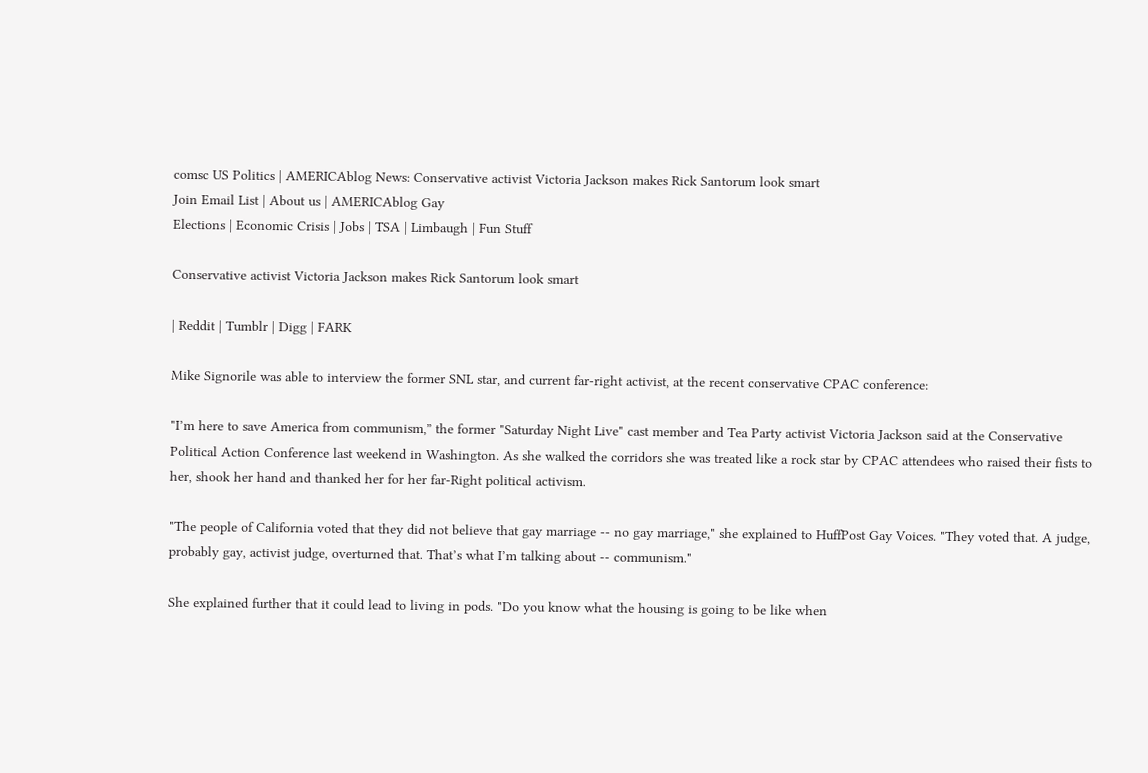comsc US Politics | AMERICAblog News: Conservative activist Victoria Jackson makes Rick Santorum look smart
Join Email List | About us | AMERICAblog Gay
Elections | Economic Crisis | Jobs | TSA | Limbaugh | Fun Stuff

Conservative activist Victoria Jackson makes Rick Santorum look smart

| Reddit | Tumblr | Digg | FARK

Mike Signorile was able to interview the former SNL star, and current far-right activist, at the recent conservative CPAC conference:

"I’m here to save America from communism,” the former "Saturday Night Live" cast member and Tea Party activist Victoria Jackson said at the Conservative Political Action Conference last weekend in Washington. As she walked the corridors she was treated like a rock star by CPAC attendees who raised their fists to her, shook her hand and thanked her for her far-Right political activism.

"The people of California voted that they did not believe that gay marriage -- no gay marriage," she explained to HuffPost Gay Voices. "They voted that. A judge, probably gay, activist judge, overturned that. That’s what I’m talking about -- communism."

She explained further that it could lead to living in pods. "Do you know what the housing is going to be like when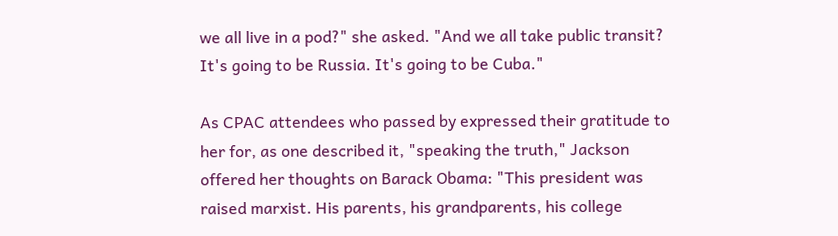we all live in a pod?" she asked. "And we all take public transit? It's going to be Russia. It's going to be Cuba."

As CPAC attendees who passed by expressed their gratitude to her for, as one described it, "speaking the truth," Jackson offered her thoughts on Barack Obama: "This president was raised marxist. His parents, his grandparents, his college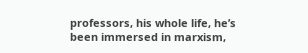professors, his whole life, he’s been immersed in marxism,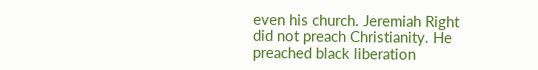even his church. Jeremiah Right did not preach Christianity. He preached black liberation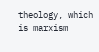theology, which is marxism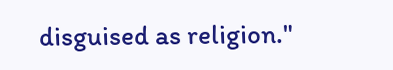disguised as religion."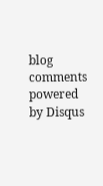blog comments powered by Disqus